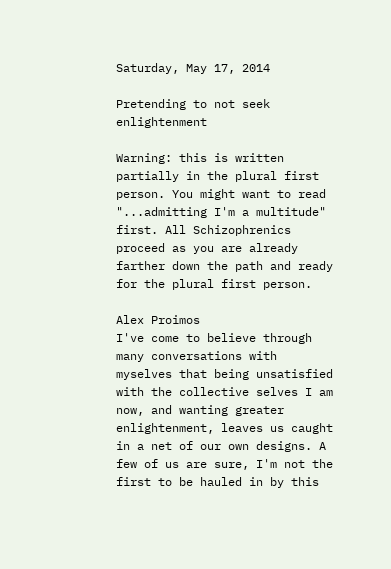Saturday, May 17, 2014

Pretending to not seek enlightenment

Warning: this is written partially in the plural first person. You might want to read "...admitting I'm a multitude" first. All Schizophrenics proceed as you are already farther down the path and ready for the plural first person.

Alex Proimos
I've come to believe through many conversations with myselves that being unsatisfied with the collective selves I am now, and wanting greater enlightenment, leaves us caught in a net of our own designs. A few of us are sure, I'm not the first to be hauled in by this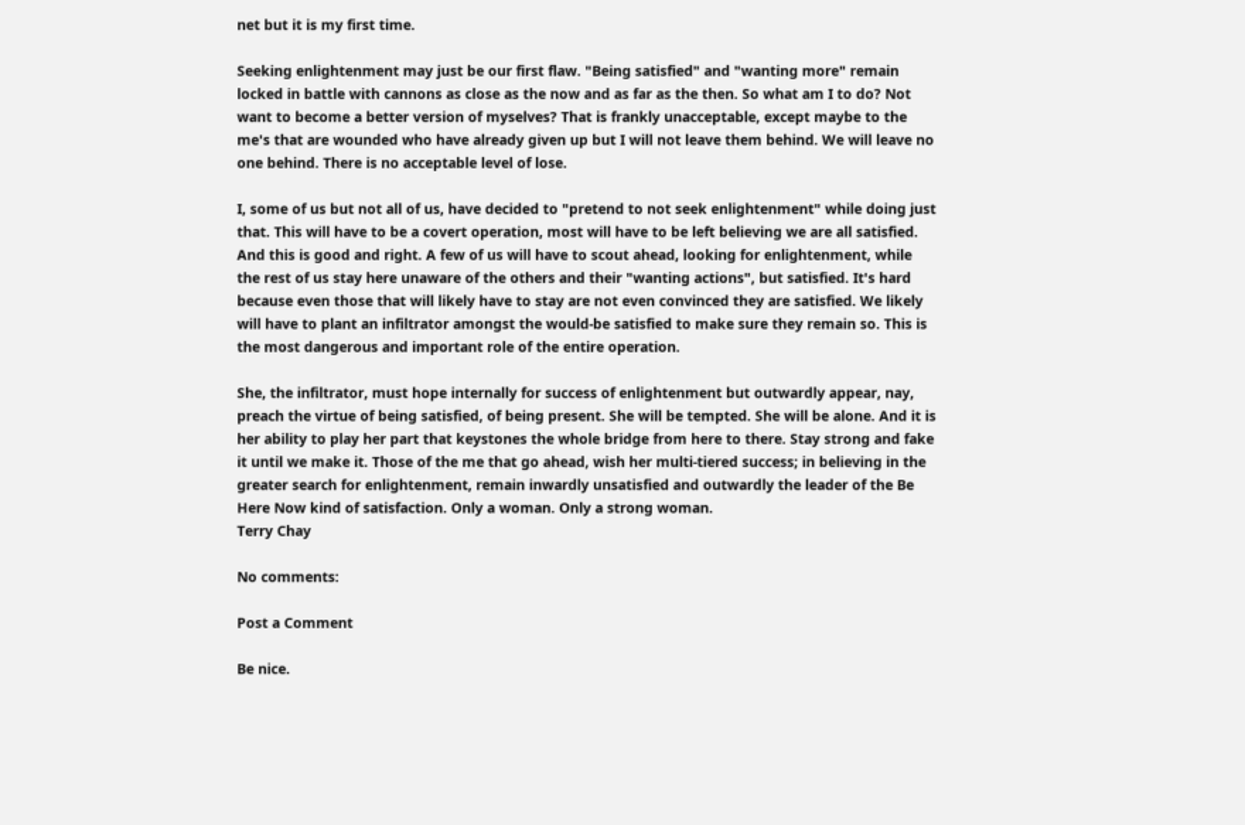net but it is my first time.

Seeking enlightenment may just be our first flaw. "Being satisfied" and "wanting more" remain locked in battle with cannons as close as the now and as far as the then. So what am I to do? Not want to become a better version of myselves? That is frankly unacceptable, except maybe to the me's that are wounded who have already given up but I will not leave them behind. We will leave no one behind. There is no acceptable level of lose.

I, some of us but not all of us, have decided to "pretend to not seek enlightenment" while doing just that. This will have to be a covert operation, most will have to be left believing we are all satisfied. And this is good and right. A few of us will have to scout ahead, looking for enlightenment, while the rest of us stay here unaware of the others and their "wanting actions", but satisfied. It's hard because even those that will likely have to stay are not even convinced they are satisfied. We likely will have to plant an infiltrator amongst the would-be satisfied to make sure they remain so. This is the most dangerous and important role of the entire operation.

She, the infiltrator, must hope internally for success of enlightenment but outwardly appear, nay, preach the virtue of being satisfied, of being present. She will be tempted. She will be alone. And it is her ability to play her part that keystones the whole bridge from here to there. Stay strong and fake it until we make it. Those of the me that go ahead, wish her multi-tiered success; in believing in the greater search for enlightenment, remain inwardly unsatisfied and outwardly the leader of the Be Here Now kind of satisfaction. Only a woman. Only a strong woman.
Terry Chay

No comments:

Post a Comment

Be nice.